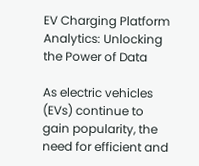EV Charging Platform Analytics: Unlocking the Power of Data

As electric vehicles (EVs) continue to gain popularity, the need for efficient and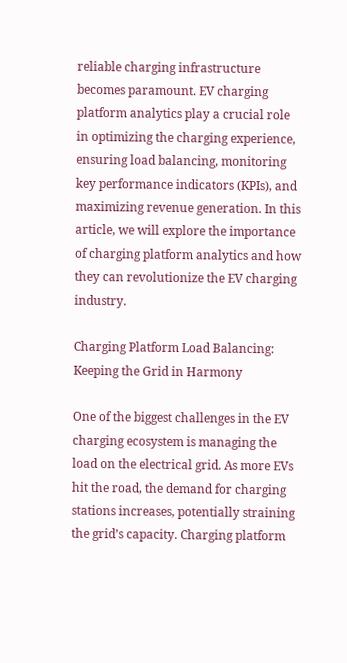reliable charging infrastructure becomes paramount. EV charging platform analytics play a crucial role in optimizing the charging experience, ensuring load balancing, monitoring key performance indicators (KPIs), and maximizing revenue generation. In this article, we will explore the importance of charging platform analytics and how they can revolutionize the EV charging industry.

Charging Platform Load Balancing: Keeping the Grid in Harmony

One of the biggest challenges in the EV charging ecosystem is managing the load on the electrical grid. As more EVs hit the road, the demand for charging stations increases, potentially straining the grid’s capacity. Charging platform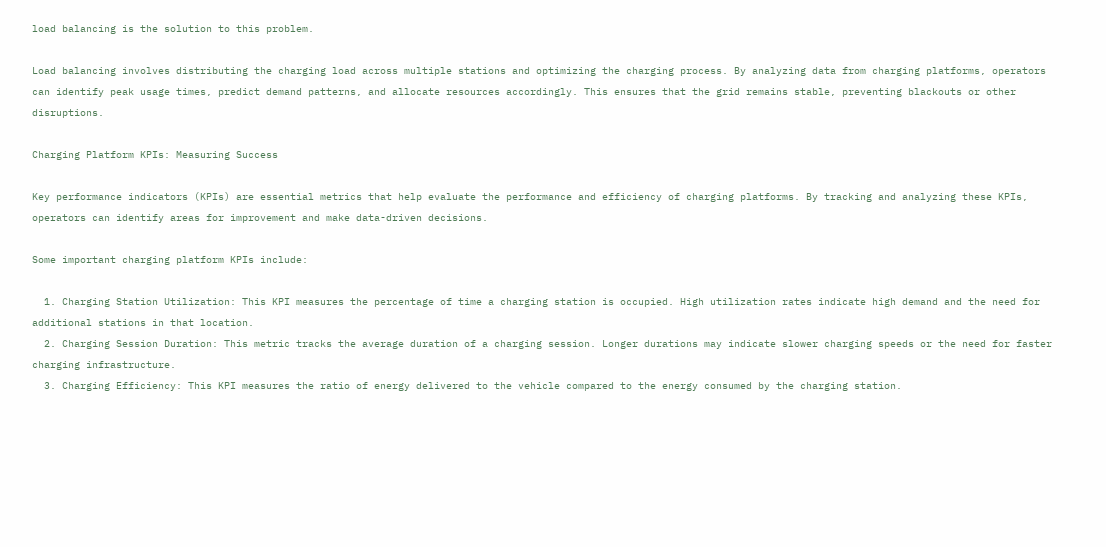load balancing is the solution to this problem.

Load balancing involves distributing the charging load across multiple stations and optimizing the charging process. By analyzing data from charging platforms, operators can identify peak usage times, predict demand patterns, and allocate resources accordingly. This ensures that the grid remains stable, preventing blackouts or other disruptions.

Charging Platform KPIs: Measuring Success

Key performance indicators (KPIs) are essential metrics that help evaluate the performance and efficiency of charging platforms. By tracking and analyzing these KPIs, operators can identify areas for improvement and make data-driven decisions.

Some important charging platform KPIs include:

  1. Charging Station Utilization: This KPI measures the percentage of time a charging station is occupied. High utilization rates indicate high demand and the need for additional stations in that location.
  2. Charging Session Duration: This metric tracks the average duration of a charging session. Longer durations may indicate slower charging speeds or the need for faster charging infrastructure.
  3. Charging Efficiency: This KPI measures the ratio of energy delivered to the vehicle compared to the energy consumed by the charging station.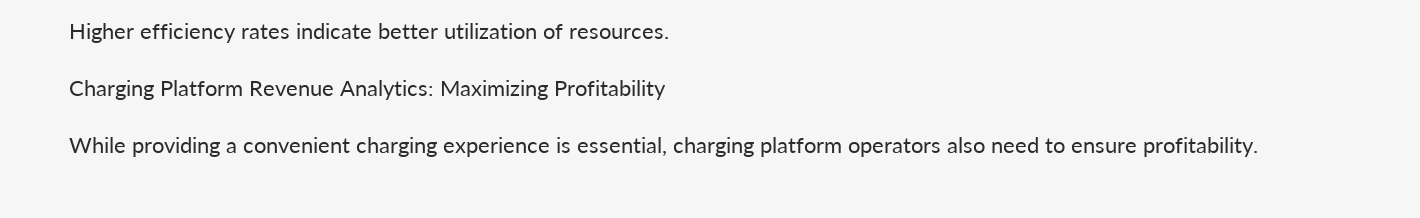Higher efficiency rates indicate better utilization of resources.

Charging Platform Revenue Analytics: Maximizing Profitability

While providing a convenient charging experience is essential, charging platform operators also need to ensure profitability.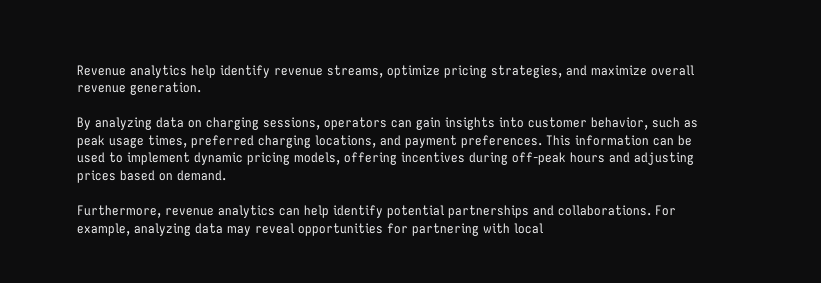Revenue analytics help identify revenue streams, optimize pricing strategies, and maximize overall revenue generation.

By analyzing data on charging sessions, operators can gain insights into customer behavior, such as peak usage times, preferred charging locations, and payment preferences. This information can be used to implement dynamic pricing models, offering incentives during off-peak hours and adjusting prices based on demand.

Furthermore, revenue analytics can help identify potential partnerships and collaborations. For example, analyzing data may reveal opportunities for partnering with local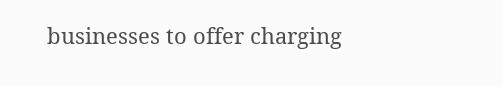businesses to offer charging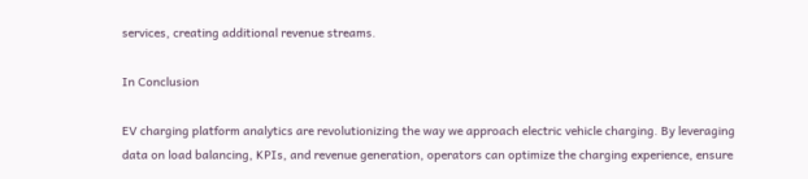services, creating additional revenue streams.

In Conclusion

EV charging platform analytics are revolutionizing the way we approach electric vehicle charging. By leveraging data on load balancing, KPIs, and revenue generation, operators can optimize the charging experience, ensure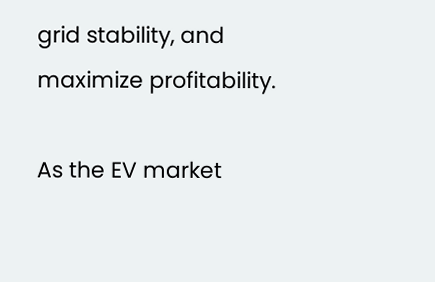grid stability, and maximize profitability.

As the EV market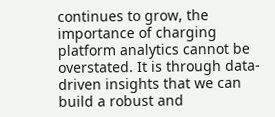continues to grow, the importance of charging platform analytics cannot be overstated. It is through data-driven insights that we can build a robust and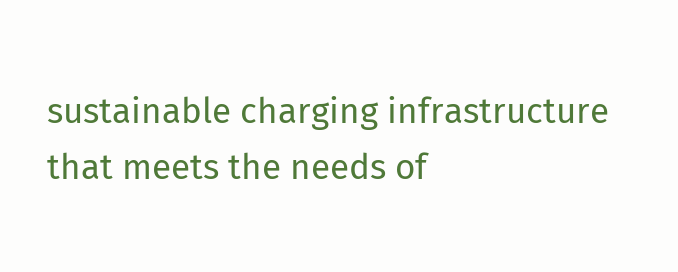sustainable charging infrastructure that meets the needs of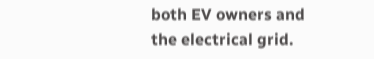both EV owners and the electrical grid.